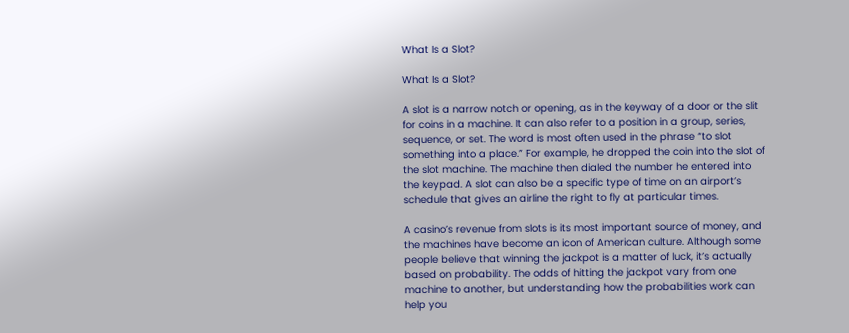What Is a Slot?

What Is a Slot?

A slot is a narrow notch or opening, as in the keyway of a door or the slit for coins in a machine. It can also refer to a position in a group, series, sequence, or set. The word is most often used in the phrase “to slot something into a place.” For example, he dropped the coin into the slot of the slot machine. The machine then dialed the number he entered into the keypad. A slot can also be a specific type of time on an airport’s schedule that gives an airline the right to fly at particular times.

A casino’s revenue from slots is its most important source of money, and the machines have become an icon of American culture. Although some people believe that winning the jackpot is a matter of luck, it’s actually based on probability. The odds of hitting the jackpot vary from one machine to another, but understanding how the probabilities work can help you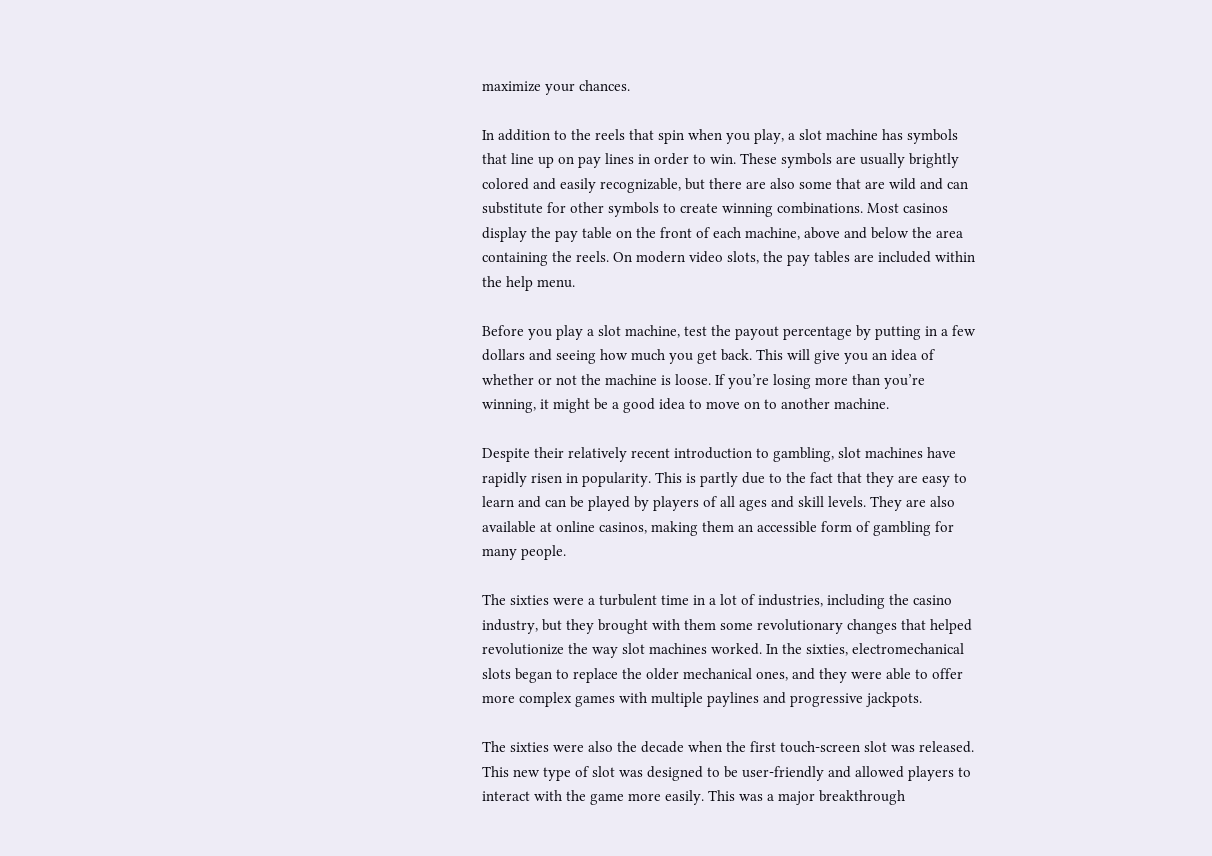maximize your chances.

In addition to the reels that spin when you play, a slot machine has symbols that line up on pay lines in order to win. These symbols are usually brightly colored and easily recognizable, but there are also some that are wild and can substitute for other symbols to create winning combinations. Most casinos display the pay table on the front of each machine, above and below the area containing the reels. On modern video slots, the pay tables are included within the help menu.

Before you play a slot machine, test the payout percentage by putting in a few dollars and seeing how much you get back. This will give you an idea of whether or not the machine is loose. If you’re losing more than you’re winning, it might be a good idea to move on to another machine.

Despite their relatively recent introduction to gambling, slot machines have rapidly risen in popularity. This is partly due to the fact that they are easy to learn and can be played by players of all ages and skill levels. They are also available at online casinos, making them an accessible form of gambling for many people.

The sixties were a turbulent time in a lot of industries, including the casino industry, but they brought with them some revolutionary changes that helped revolutionize the way slot machines worked. In the sixties, electromechanical slots began to replace the older mechanical ones, and they were able to offer more complex games with multiple paylines and progressive jackpots.

The sixties were also the decade when the first touch-screen slot was released. This new type of slot was designed to be user-friendly and allowed players to interact with the game more easily. This was a major breakthrough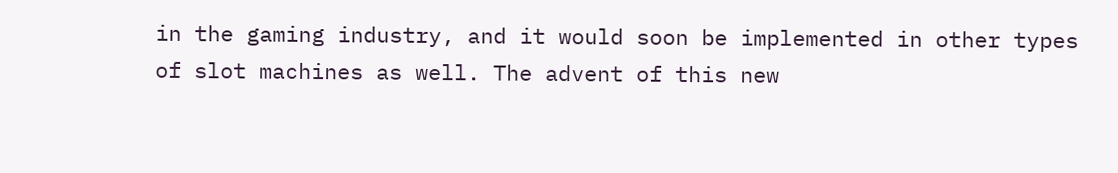in the gaming industry, and it would soon be implemented in other types of slot machines as well. The advent of this new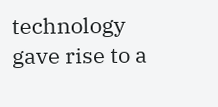technology gave rise to a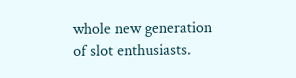whole new generation of slot enthusiasts.